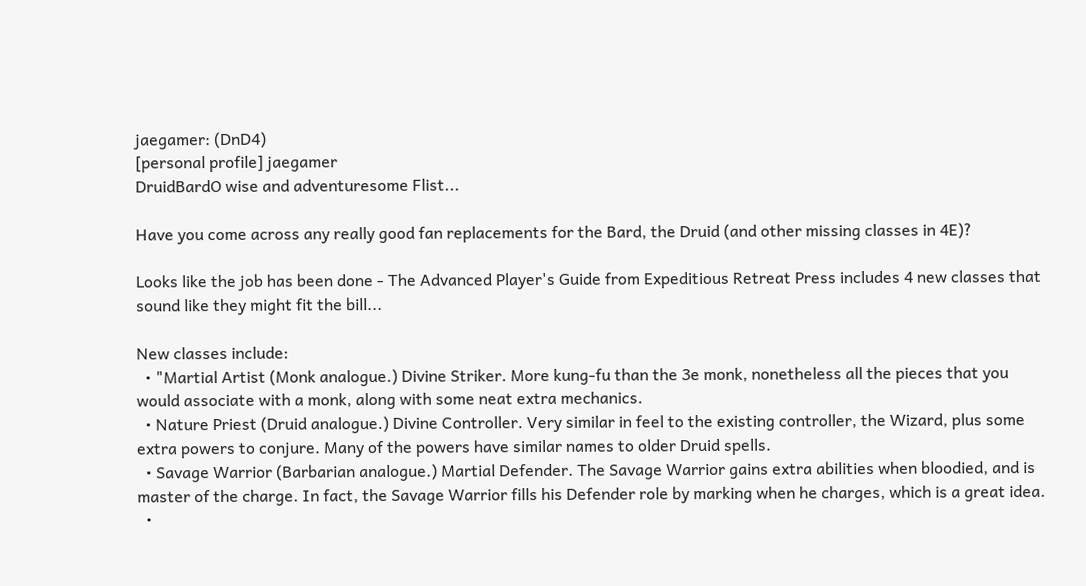jaegamer: (DnD4)
[personal profile] jaegamer
DruidBardO wise and adventuresome Flist...

Have you come across any really good fan replacements for the Bard, the Druid (and other missing classes in 4E)?

Looks like the job has been done - The Advanced Player's Guide from Expeditious Retreat Press includes 4 new classes that sound like they might fit the bill...

New classes include:
  • "Martial Artist (Monk analogue.) Divine Striker. More kung-fu than the 3e monk, nonetheless all the pieces that you would associate with a monk, along with some neat extra mechanics.
  • Nature Priest (Druid analogue.) Divine Controller. Very similar in feel to the existing controller, the Wizard, plus some extra powers to conjure. Many of the powers have similar names to older Druid spells.
  • Savage Warrior (Barbarian analogue.) Martial Defender. The Savage Warrior gains extra abilities when bloodied, and is master of the charge. In fact, the Savage Warrior fills his Defender role by marking when he charges, which is a great idea.
  •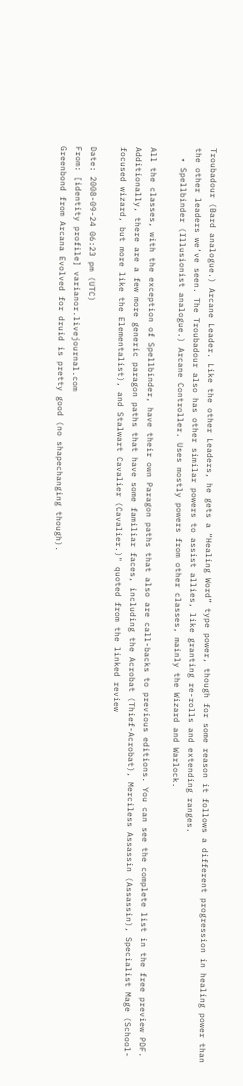Troubadour (Bard analogue.) Arcane Leader. Like the other Leaders, he gets a “Healing Word” type power, though for some reason it follows a different progression in healing power than the other leaders we’ve seen. The Troubadour also has other similar powers to assist allies, like granting re-rolls and extending ranges.
  • Spellbinder (Illusionist analogue.) Arcane Controller. Uses mostly powers from other classes, mainly the Wizard and Warlock.

All the classes, with the exception of Spellbinder, have their own Paragon paths that also are call-backs to previous editions. You can see the complete list in the free preview PDF. Additionally, there are a few more generic paragon paths that have some familiar faces, including the Acrobat (Thief-Acrobat), Merciless Assassin (Assassin), Specialist Mage (School-focused wizard, but more like the Elementalist), and Stalwart Cavalier (Cavalier.)" quoted from the linked review

Date: 2008-09-24 06:23 pm (UTC)
From: [identity profile] varianor.livejournal.com
Greenbond from Arcana Evolved for druid is pretty good (no shapechanging though).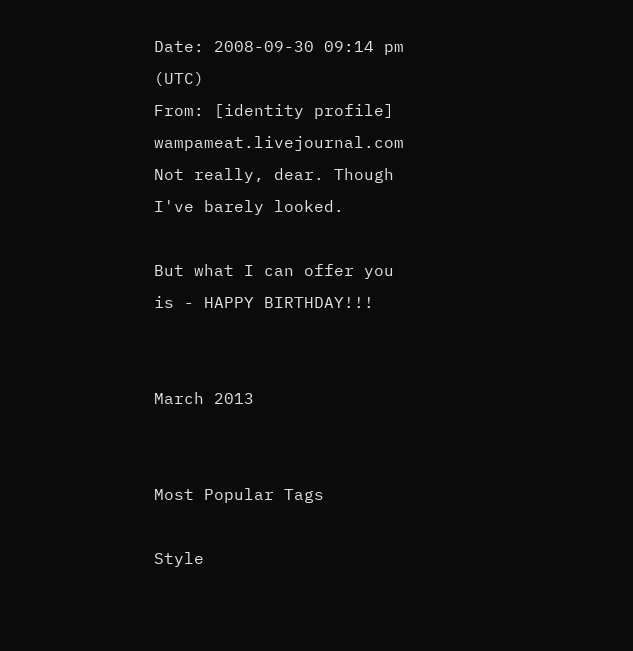Date: 2008-09-30 09:14 pm (UTC)
From: [identity profile] wampameat.livejournal.com
Not really, dear. Though I've barely looked.

But what I can offer you is - HAPPY BIRTHDAY!!!


March 2013


Most Popular Tags

Style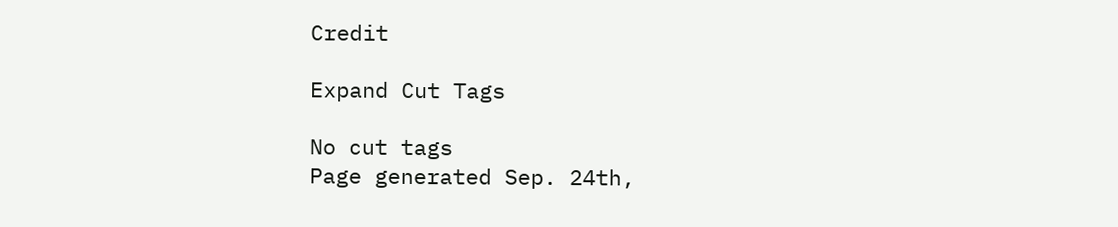Credit

Expand Cut Tags

No cut tags
Page generated Sep. 24th,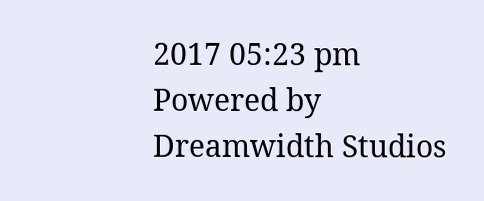2017 05:23 pm
Powered by Dreamwidth Studios